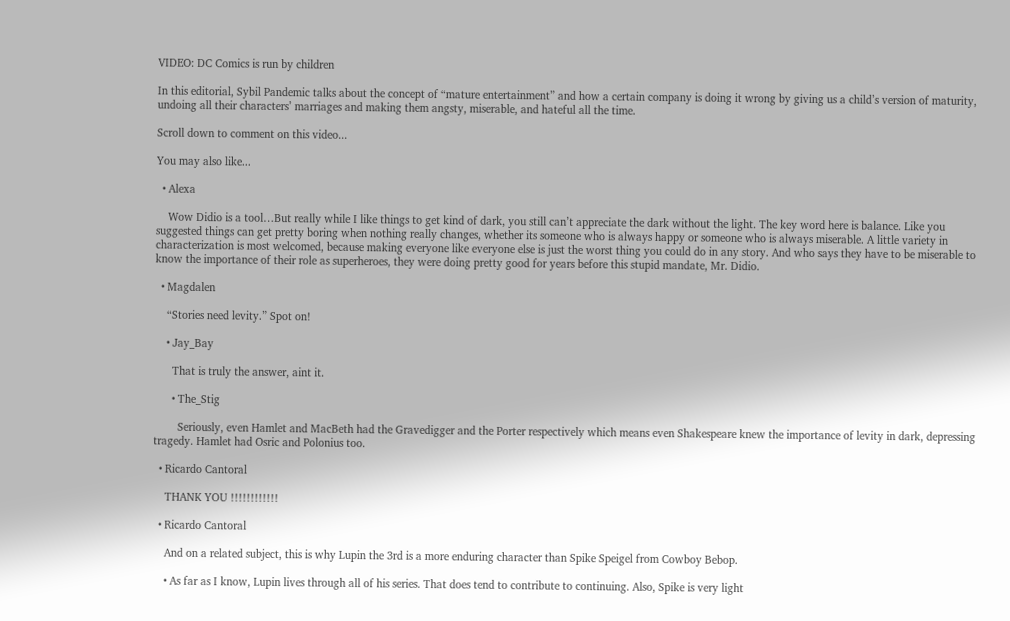VIDEO: DC Comics is run by children

In this editorial, Sybil Pandemic talks about the concept of “mature entertainment” and how a certain company is doing it wrong by giving us a child’s version of maturity, undoing all their characters’ marriages and making them angsty, miserable, and hateful all the time.

Scroll down to comment on this video...

You may also like...

  • Alexa

    Wow Didio is a tool…But really while I like things to get kind of dark, you still can’t appreciate the dark without the light. The key word here is balance. Like you suggested things can get pretty boring when nothing really changes, whether its someone who is always happy or someone who is always miserable. A little variety in characterization is most welcomed, because making everyone like everyone else is just the worst thing you could do in any story. And who says they have to be miserable to know the importance of their role as superheroes, they were doing pretty good for years before this stupid mandate, Mr. Didio.

  • Magdalen

    “Stories need levity.” Spot on!

    • Jay_Bay

      That is truly the answer, aint it.

      • The_Stig

        Seriously, even Hamlet and MacBeth had the Gravedigger and the Porter respectively which means even Shakespeare knew the importance of levity in dark, depressing tragedy. Hamlet had Osric and Polonius too.

  • Ricardo Cantoral

    THANK YOU !!!!!!!!!!!!

  • Ricardo Cantoral

    And on a related subject, this is why Lupin the 3rd is a more enduring character than Spike Speigel from Cowboy Bebop.

    • As far as I know, Lupin lives through all of his series. That does tend to contribute to continuing. Also, Spike is very light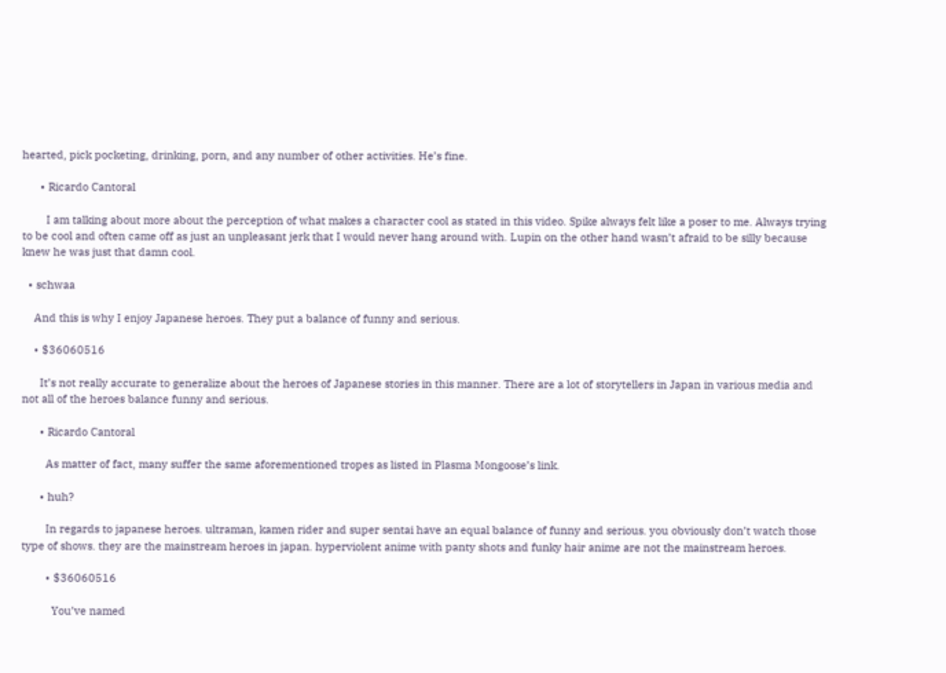hearted, pick pocketing, drinking, porn, and any number of other activities. He’s fine.

      • Ricardo Cantoral

        I am talking about more about the perception of what makes a character cool as stated in this video. Spike always felt like a poser to me. Always trying to be cool and often came off as just an unpleasant jerk that I would never hang around with. Lupin on the other hand wasn’t afraid to be silly because knew he was just that damn cool.

  • schwaa

    And this is why I enjoy Japanese heroes. They put a balance of funny and serious.

    • $36060516

      It’s not really accurate to generalize about the heroes of Japanese stories in this manner. There are a lot of storytellers in Japan in various media and not all of the heroes balance funny and serious.

      • Ricardo Cantoral

        As matter of fact, many suffer the same aforementioned tropes as listed in Plasma Mongoose’s link.

      • huh?

        In regards to japanese heroes. ultraman, kamen rider and super sentai have an equal balance of funny and serious. you obviously don’t watch those type of shows. they are the mainstream heroes in japan. hyperviolent anime with panty shots and funky hair anime are not the mainstream heroes.

        • $36060516

          You’ve named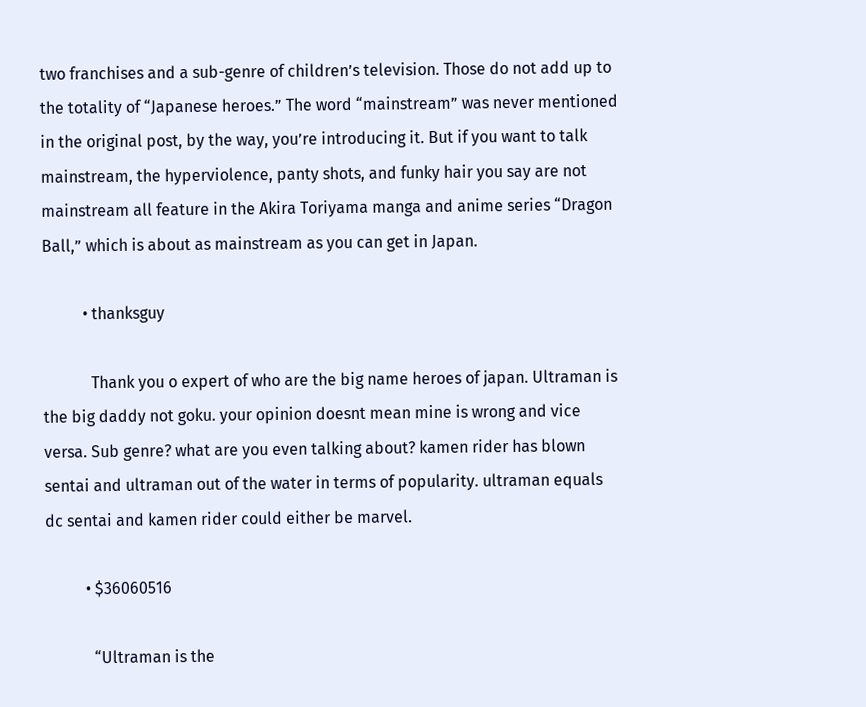two franchises and a sub-genre of children’s television. Those do not add up to the totality of “Japanese heroes.” The word “mainstream” was never mentioned in the original post, by the way, you’re introducing it. But if you want to talk mainstream, the hyperviolence, panty shots, and funky hair you say are not mainstream all feature in the Akira Toriyama manga and anime series “Dragon Ball,” which is about as mainstream as you can get in Japan.

          • thanksguy

            Thank you o expert of who are the big name heroes of japan. Ultraman is the big daddy not goku. your opinion doesnt mean mine is wrong and vice versa. Sub genre? what are you even talking about? kamen rider has blown sentai and ultraman out of the water in terms of popularity. ultraman equals dc sentai and kamen rider could either be marvel.

          • $36060516

            “Ultraman is the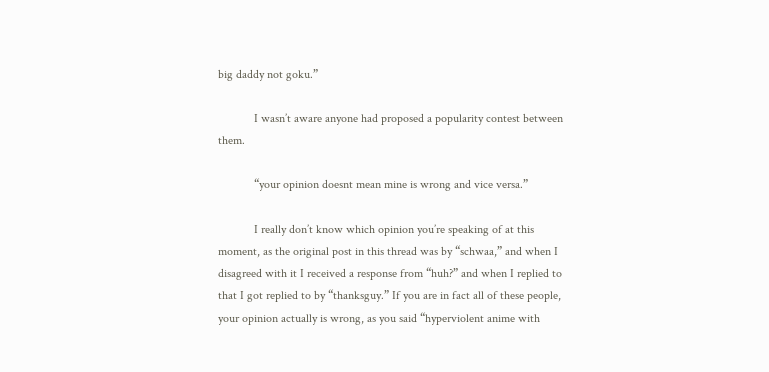big daddy not goku.”

            I wasn’t aware anyone had proposed a popularity contest between them.

            “your opinion doesnt mean mine is wrong and vice versa.”

            I really don’t know which opinion you’re speaking of at this moment, as the original post in this thread was by “schwaa,” and when I disagreed with it I received a response from “huh?” and when I replied to that I got replied to by “thanksguy.” If you are in fact all of these people, your opinion actually is wrong, as you said “hyperviolent anime with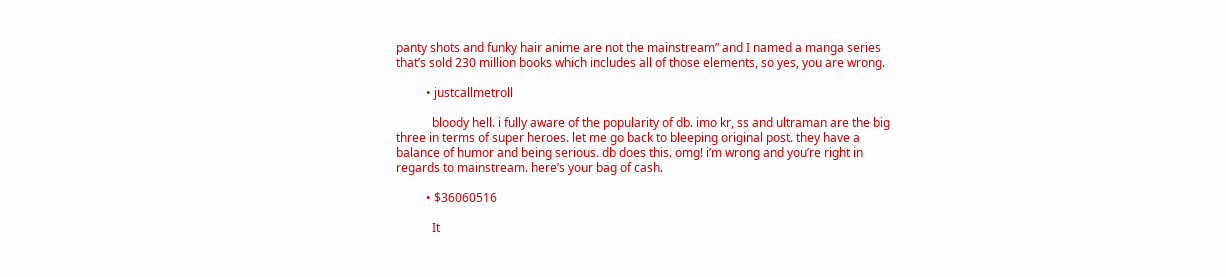panty shots and funky hair anime are not the mainstream” and I named a manga series that’s sold 230 million books which includes all of those elements, so yes, you are wrong.

          • justcallmetroll

            bloody hell. i fully aware of the popularity of db. imo kr, ss and ultraman are the big three in terms of super heroes. let me go back to bleeping original post. they have a balance of humor and being serious. db does this. omg! i’m wrong and you’re right in regards to mainstream. here’s your bag of cash.

          • $36060516

            It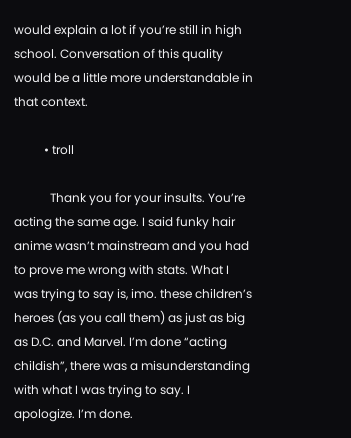would explain a lot if you’re still in high school. Conversation of this quality would be a little more understandable in that context.

          • troll

            Thank you for your insults. You’re acting the same age. I said funky hair anime wasn’t mainstream and you had to prove me wrong with stats. What I was trying to say is, imo. these children’s heroes (as you call them) as just as big as D.C. and Marvel. I’m done “acting childish”, there was a misunderstanding with what I was trying to say. I apologize. I’m done.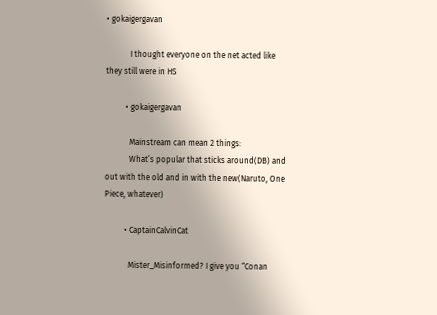• gokaigergavan

            I thought everyone on the net acted like they still were in HS

          • gokaigergavan

            Mainstream can mean 2 things:
            What’s popular that sticks around(DB) and out with the old and in with the new(Naruto, One Piece, whatever)

          • CaptainCalvinCat

            Mister_Misinformed? I give you “Conan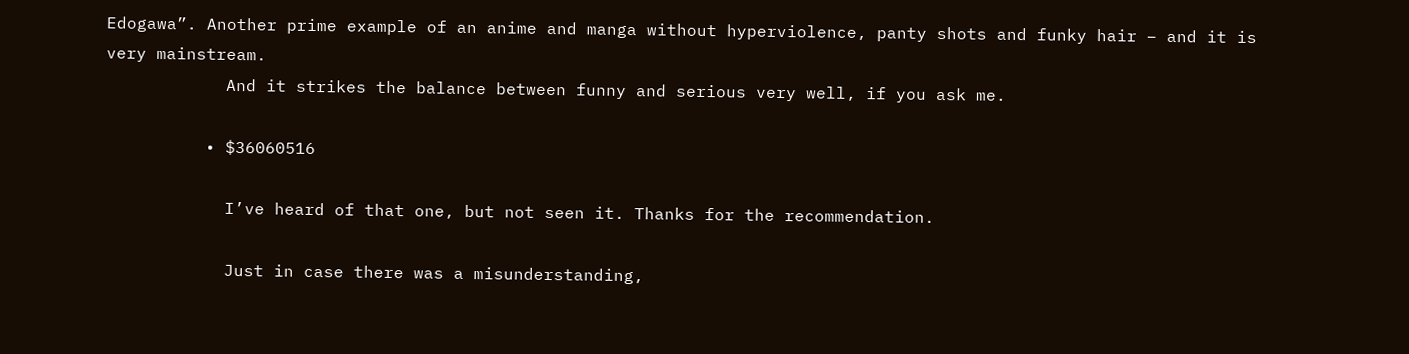Edogawa”. Another prime example of an anime and manga without hyperviolence, panty shots and funky hair – and it is very mainstream.
            And it strikes the balance between funny and serious very well, if you ask me.

          • $36060516

            I’ve heard of that one, but not seen it. Thanks for the recommendation.

            Just in case there was a misunderstanding,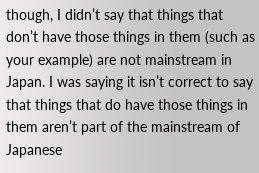though, I didn’t say that things that don’t have those things in them (such as your example) are not mainstream in Japan. I was saying it isn’t correct to say that things that do have those things in them aren’t part of the mainstream of Japanese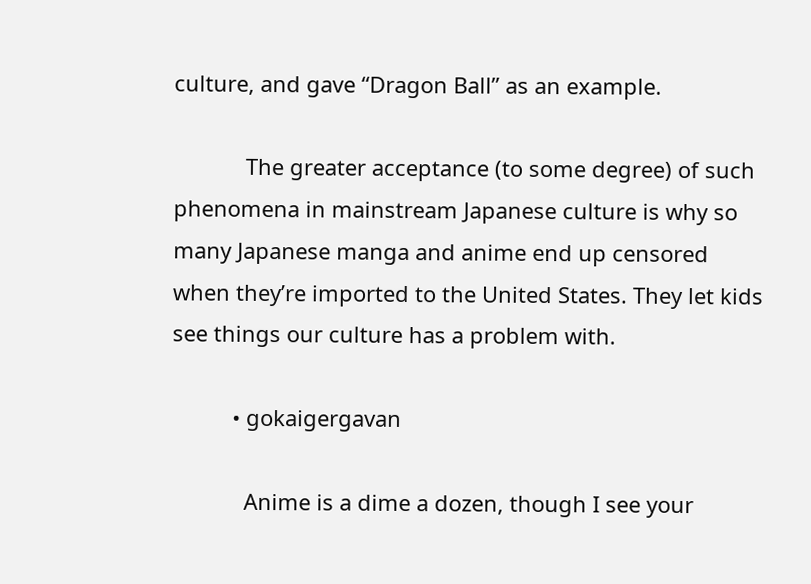culture, and gave “Dragon Ball” as an example.

            The greater acceptance (to some degree) of such phenomena in mainstream Japanese culture is why so many Japanese manga and anime end up censored when they’re imported to the United States. They let kids see things our culture has a problem with.

          • gokaigergavan

            Anime is a dime a dozen, though I see your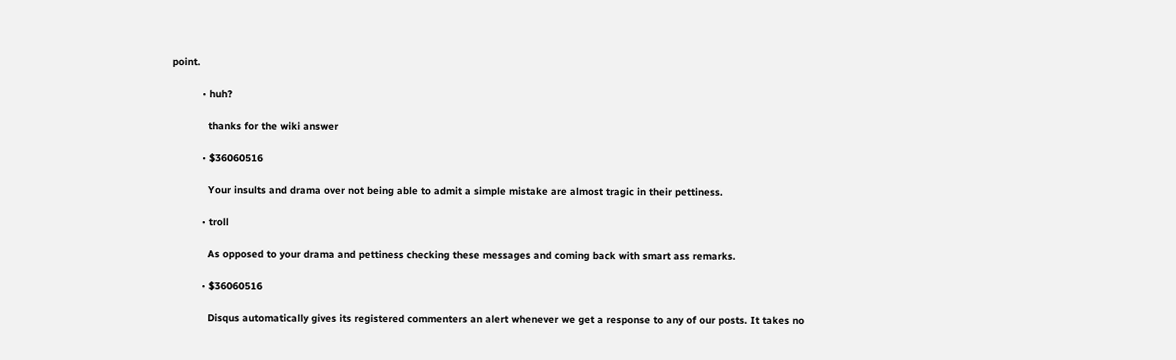point.

          • huh?

            thanks for the wiki answer

          • $36060516

            Your insults and drama over not being able to admit a simple mistake are almost tragic in their pettiness.

          • troll

            As opposed to your drama and pettiness checking these messages and coming back with smart ass remarks.

          • $36060516

            Disqus automatically gives its registered commenters an alert whenever we get a response to any of our posts. It takes no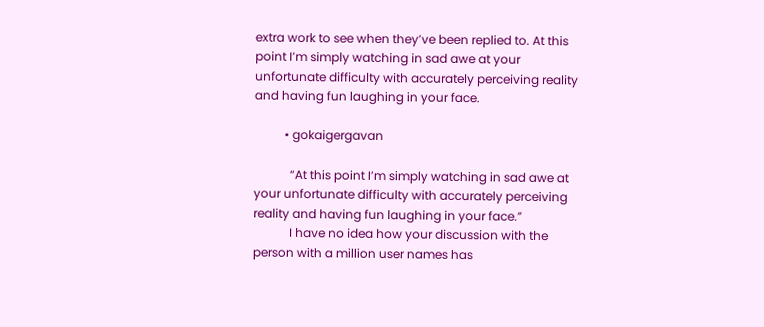extra work to see when they’ve been replied to. At this point I’m simply watching in sad awe at your unfortunate difficulty with accurately perceiving reality and having fun laughing in your face.

          • gokaigergavan

            “At this point I’m simply watching in sad awe at your unfortunate difficulty with accurately perceiving reality and having fun laughing in your face.”
            I have no idea how your discussion with the person with a million user names has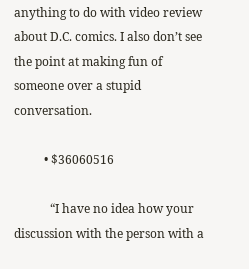anything to do with video review about D.C. comics. I also don’t see the point at making fun of someone over a stupid conversation.

          • $36060516

            “I have no idea how your discussion with the person with a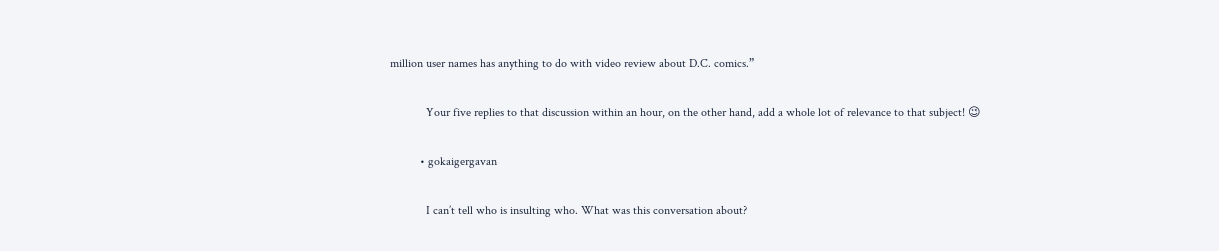million user names has anything to do with video review about D.C. comics.”

            Your five replies to that discussion within an hour, on the other hand, add a whole lot of relevance to that subject! 😉

          • gokaigergavan

            I can’t tell who is insulting who. What was this conversation about?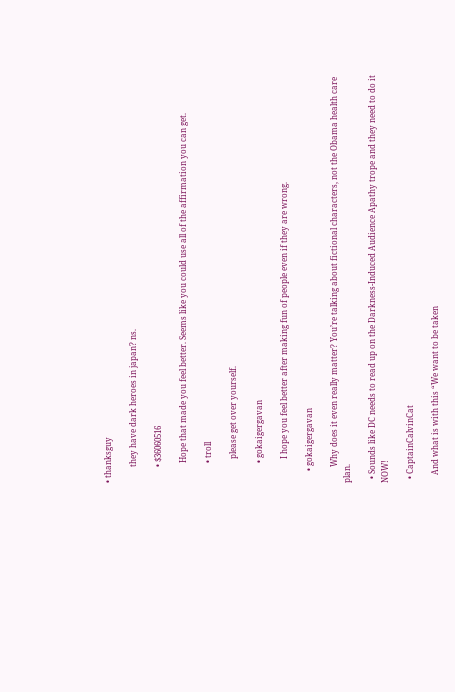• thanksguy

        they have dark heroes in japan? ns.

        • $36060516

          Hope that made you feel better. Seems like you could use all of the affirmation you can get.

          • troll

            please get over yourself.

          • gokaigergavan

            I hope you feel better after making fun of people even if they are wrong.

      • gokaigergavan

        Why does it even really matter? You’re talking about fictional characters, not the Obama health care plan.

  • Sounds like DC needs to read up on the Darkness-Induced Audience Apathy trope and they need to do it NOW!

  • CaptainCalvinCat

    And what is with this “We want to be taken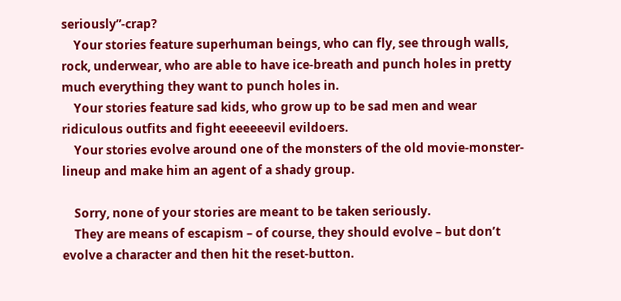seriously”-crap?
    Your stories feature superhuman beings, who can fly, see through walls, rock, underwear, who are able to have ice-breath and punch holes in pretty much everything they want to punch holes in.
    Your stories feature sad kids, who grow up to be sad men and wear ridiculous outfits and fight eeeeeevil evildoers.
    Your stories evolve around one of the monsters of the old movie-monster-lineup and make him an agent of a shady group.

    Sorry, none of your stories are meant to be taken seriously.
    They are means of escapism – of course, they should evolve – but don’t evolve a character and then hit the reset-button.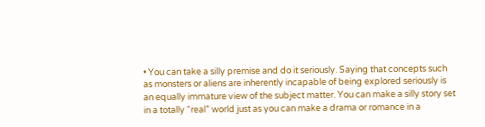• You can take a silly premise and do it seriously. Saying that concepts such as monsters or aliens are inherently incapable of being explored seriously is an equally immature view of the subject matter. You can make a silly story set in a totally “real” world just as you can make a drama or romance in a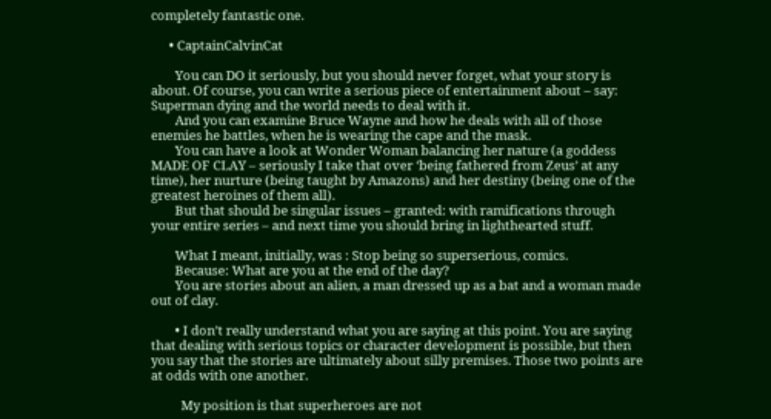completely fantastic one.

      • CaptainCalvinCat

        You can DO it seriously, but you should never forget, what your story is about. Of course, you can write a serious piece of entertainment about – say: Superman dying and the world needs to deal with it.
        And you can examine Bruce Wayne and how he deals with all of those enemies he battles, when he is wearing the cape and the mask.
        You can have a look at Wonder Woman balancing her nature (a goddess MADE OF CLAY – seriously I take that over ‘being fathered from Zeus’ at any time), her nurture (being taught by Amazons) and her destiny (being one of the greatest heroines of them all).
        But that should be singular issues – granted: with ramifications through your entire series – and next time you should bring in lighthearted stuff.

        What I meant, initially, was : Stop being so superserious, comics.
        Because: What are you at the end of the day?
        You are stories about an alien, a man dressed up as a bat and a woman made out of clay.

        • I don’t really understand what you are saying at this point. You are saying that dealing with serious topics or character development is possible, but then you say that the stories are ultimately about silly premises. Those two points are at odds with one another.

          My position is that superheroes are not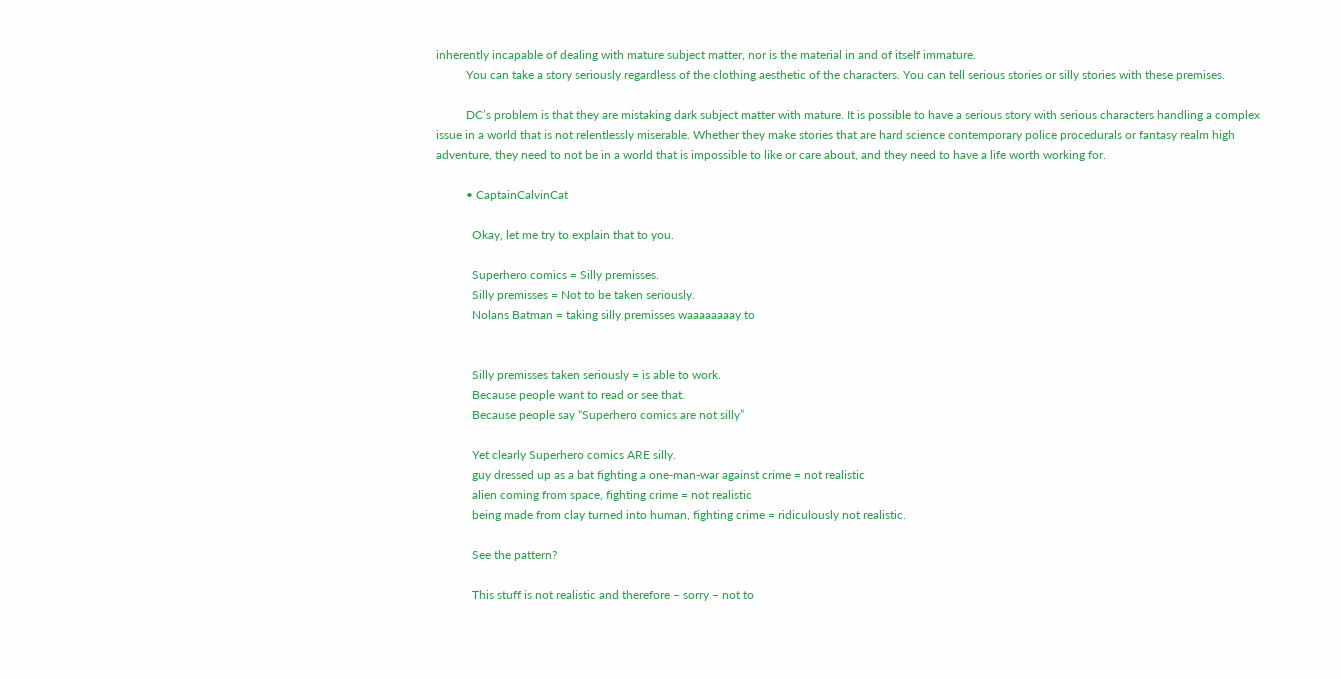inherently incapable of dealing with mature subject matter, nor is the material in and of itself immature.
          You can take a story seriously regardless of the clothing aesthetic of the characters. You can tell serious stories or silly stories with these premises.

          DC’s problem is that they are mistaking dark subject matter with mature. It is possible to have a serious story with serious characters handling a complex issue in a world that is not relentlessly miserable. Whether they make stories that are hard science contemporary police procedurals or fantasy realm high adventure, they need to not be in a world that is impossible to like or care about, and they need to have a life worth working for.

          • CaptainCalvinCat

            Okay, let me try to explain that to you.

            Superhero comics = Silly premisses.
            Silly premisses = Not to be taken seriously.
            Nolans Batman = taking silly premisses waaaaaaaay to


            Silly premisses taken seriously = is able to work.
            Because people want to read or see that.
            Because people say “Superhero comics are not silly”

            Yet clearly Superhero comics ARE silly.
            guy dressed up as a bat fighting a one-man-war against crime = not realistic
            alien coming from space, fighting crime = not realistic
            being made from clay turned into human, fighting crime = ridiculously not realistic.

            See the pattern?

            This stuff is not realistic and therefore – sorry – not to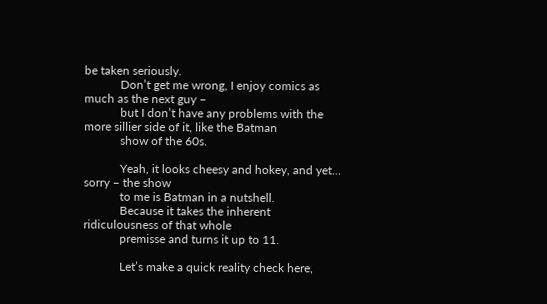be taken seriously.
            Don’t get me wrong, I enjoy comics as much as the next guy –
            but I don’t have any problems with the more sillier side of it, like the Batman
            show of the 60s.

            Yeah, it looks cheesy and hokey, and yet… sorry – the show
            to me is Batman in a nutshell.
            Because it takes the inherent ridiculousness of that whole
            premisse and turns it up to 11.

            Let’s make a quick reality check here,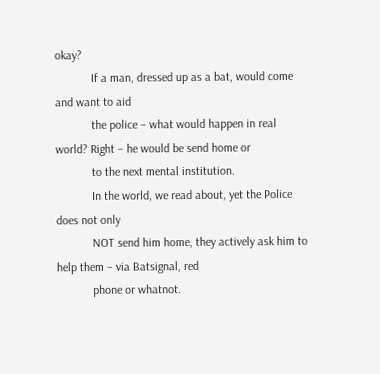okay?
            If a man, dressed up as a bat, would come and want to aid
            the police – what would happen in real world? Right – he would be send home or
            to the next mental institution.
            In the world, we read about, yet the Police does not only
            NOT send him home, they actively ask him to help them – via Batsignal, red
            phone or whatnot.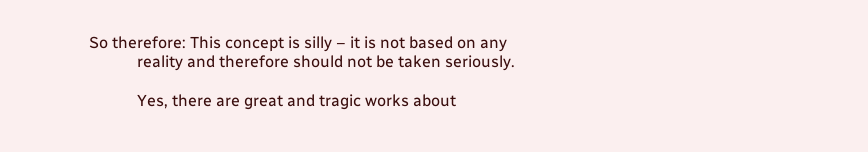So therefore: This concept is silly – it is not based on any
            reality and therefore should not be taken seriously.

            Yes, there are great and tragic works about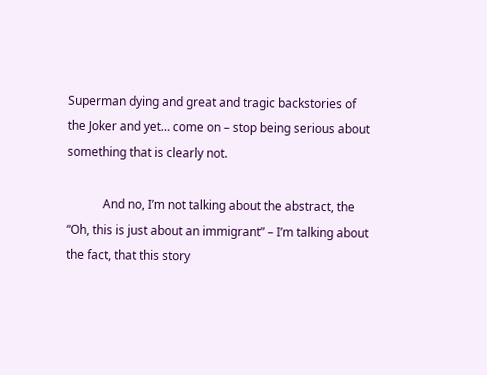Superman dying and great and tragic backstories of the Joker and yet… come on – stop being serious about something that is clearly not.

            And no, I’m not talking about the abstract, the “Oh, this is just about an immigrant” – I’m talking about the fact, that this story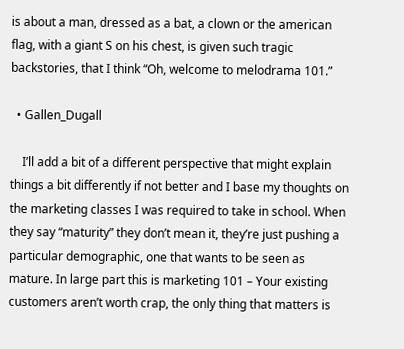is about a man, dressed as a bat, a clown or the american flag, with a giant S on his chest, is given such tragic backstories, that I think “Oh, welcome to melodrama 101.”

  • Gallen_Dugall

    I’ll add a bit of a different perspective that might explain things a bit differently if not better and I base my thoughts on the marketing classes I was required to take in school. When they say “maturity” they don’t mean it, they’re just pushing a particular demographic, one that wants to be seen as mature. In large part this is marketing 101 – Your existing customers aren’t worth crap, the only thing that matters is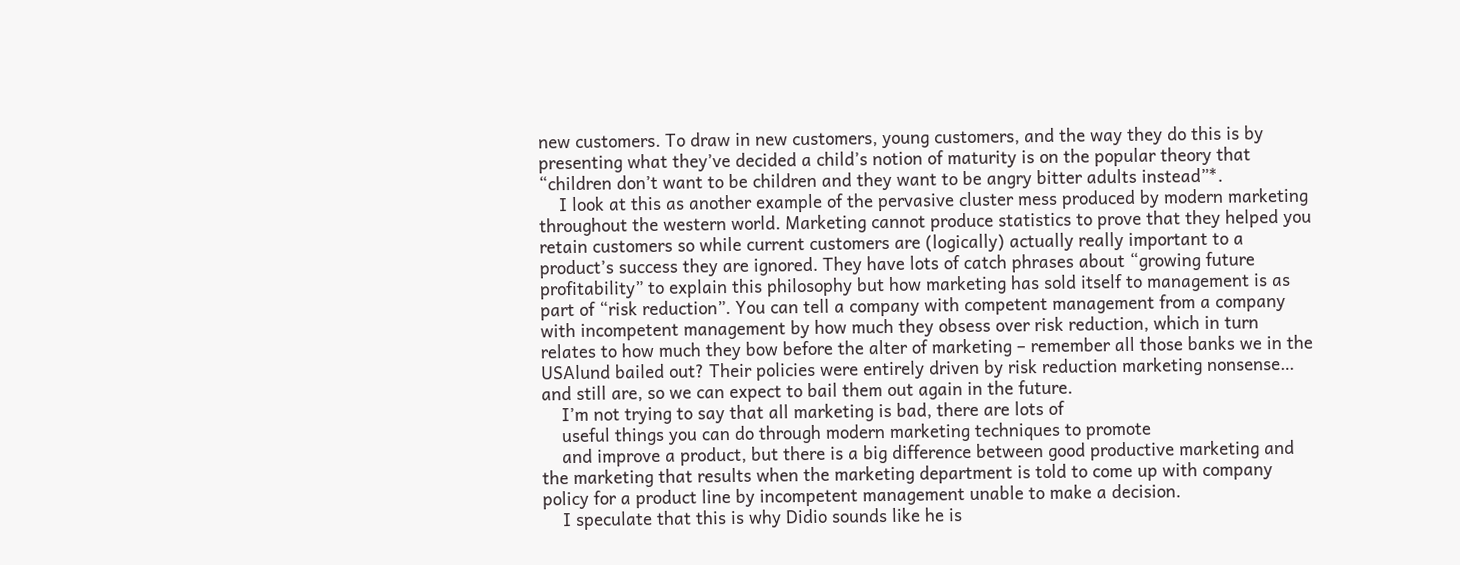new customers. To draw in new customers, young customers, and the way they do this is by presenting what they’ve decided a child’s notion of maturity is on the popular theory that “children don’t want to be children and they want to be angry bitter adults instead”*.
    I look at this as another example of the pervasive cluster mess produced by modern marketing throughout the western world. Marketing cannot produce statistics to prove that they helped you retain customers so while current customers are (logically) actually really important to a product’s success they are ignored. They have lots of catch phrases about “growing future profitability” to explain this philosophy but how marketing has sold itself to management is as part of “risk reduction”. You can tell a company with competent management from a company with incompetent management by how much they obsess over risk reduction, which in turn relates to how much they bow before the alter of marketing – remember all those banks we in the USAlund bailed out? Their policies were entirely driven by risk reduction marketing nonsense… and still are, so we can expect to bail them out again in the future.
    I’m not trying to say that all marketing is bad, there are lots of
    useful things you can do through modern marketing techniques to promote
    and improve a product, but there is a big difference between good productive marketing and the marketing that results when the marketing department is told to come up with company policy for a product line by incompetent management unable to make a decision.
    I speculate that this is why Didio sounds like he is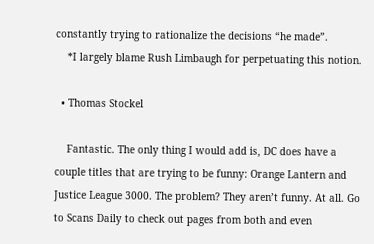constantly trying to rationalize the decisions “he made”.
    *I largely blame Rush Limbaugh for perpetuating this notion.

  • Thomas Stockel

    Fantastic. The only thing I would add is, DC does have a couple titles that are trying to be funny: Orange Lantern and Justice League 3000. The problem? They aren’t funny. At all. Go to Scans Daily to check out pages from both and even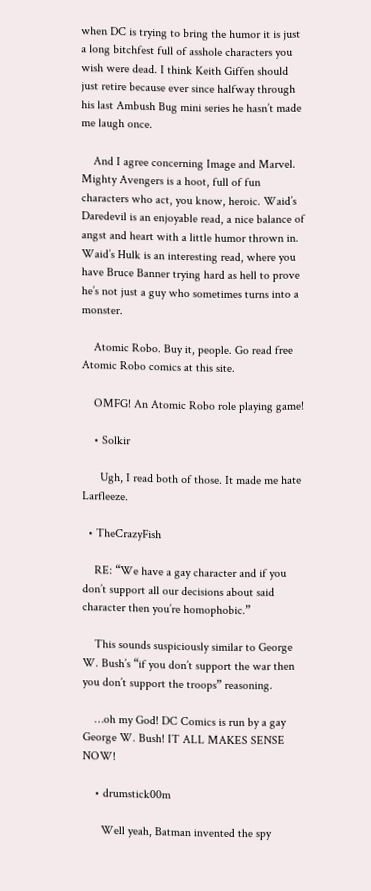when DC is trying to bring the humor it is just a long bitchfest full of asshole characters you wish were dead. I think Keith Giffen should just retire because ever since halfway through his last Ambush Bug mini series he hasn’t made me laugh once.

    And I agree concerning Image and Marvel. Mighty Avengers is a hoot, full of fun characters who act, you know, heroic. Waid’s Daredevil is an enjoyable read, a nice balance of angst and heart with a little humor thrown in. Waid’s Hulk is an interesting read, where you have Bruce Banner trying hard as hell to prove he’s not just a guy who sometimes turns into a monster.

    Atomic Robo. Buy it, people. Go read free Atomic Robo comics at this site.

    OMFG! An Atomic Robo role playing game!

    • Solkir

      Ugh, I read both of those. It made me hate Larfleeze.

  • TheCrazyFish

    RE: “We have a gay character and if you don’t support all our decisions about said character then you’re homophobic.”

    This sounds suspiciously similar to George W. Bush’s “if you don’t support the war then you don’t support the troops” reasoning.

    …oh my God! DC Comics is run by a gay George W. Bush! IT ALL MAKES SENSE NOW!

    • drumstick00m

      Well yeah, Batman invented the spy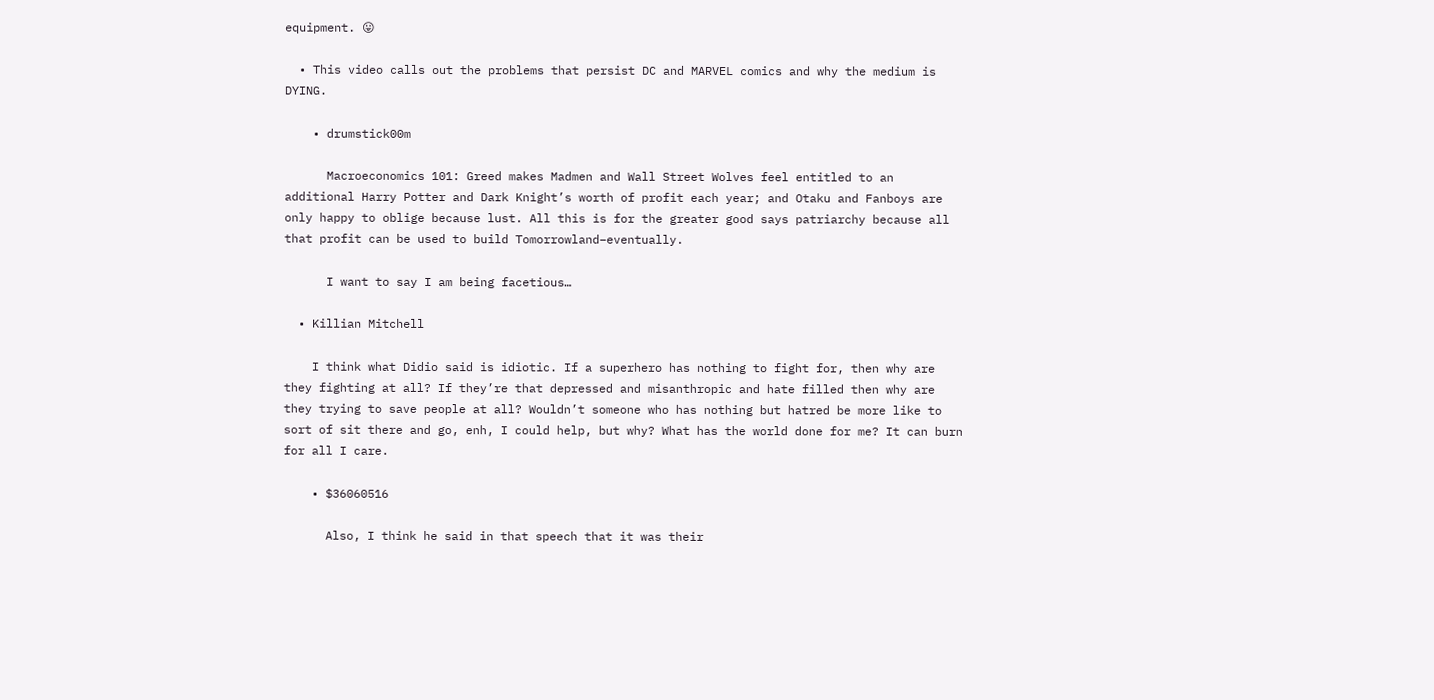equipment. 😛

  • This video calls out the problems that persist DC and MARVEL comics and why the medium is DYING.

    • drumstick00m

      Macroeconomics 101: Greed makes Madmen and Wall Street Wolves feel entitled to an additional Harry Potter and Dark Knight’s worth of profit each year; and Otaku and Fanboys are only happy to oblige because lust. All this is for the greater good says patriarchy because all that profit can be used to build Tomorrowland–eventually.

      I want to say I am being facetious…

  • Killian Mitchell

    I think what Didio said is idiotic. If a superhero has nothing to fight for, then why are they fighting at all? If they’re that depressed and misanthropic and hate filled then why are they trying to save people at all? Wouldn’t someone who has nothing but hatred be more like to sort of sit there and go, enh, I could help, but why? What has the world done for me? It can burn for all I care.

    • $36060516

      Also, I think he said in that speech that it was their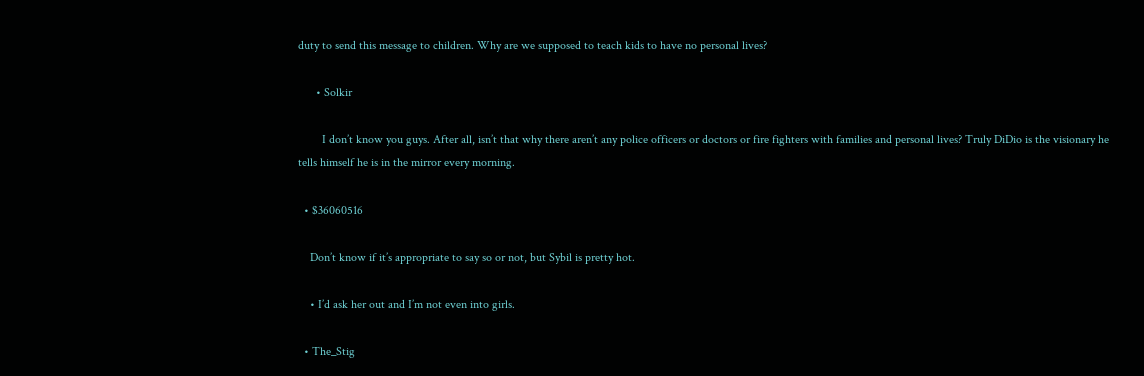duty to send this message to children. Why are we supposed to teach kids to have no personal lives?

      • Solkir

        I don’t know you guys. After all, isn’t that why there aren’t any police officers or doctors or fire fighters with families and personal lives? Truly DiDio is the visionary he tells himself he is in the mirror every morning.

  • $36060516

    Don’t know if it’s appropriate to say so or not, but Sybil is pretty hot.

    • I’d ask her out and I’m not even into girls.

  • The_Stig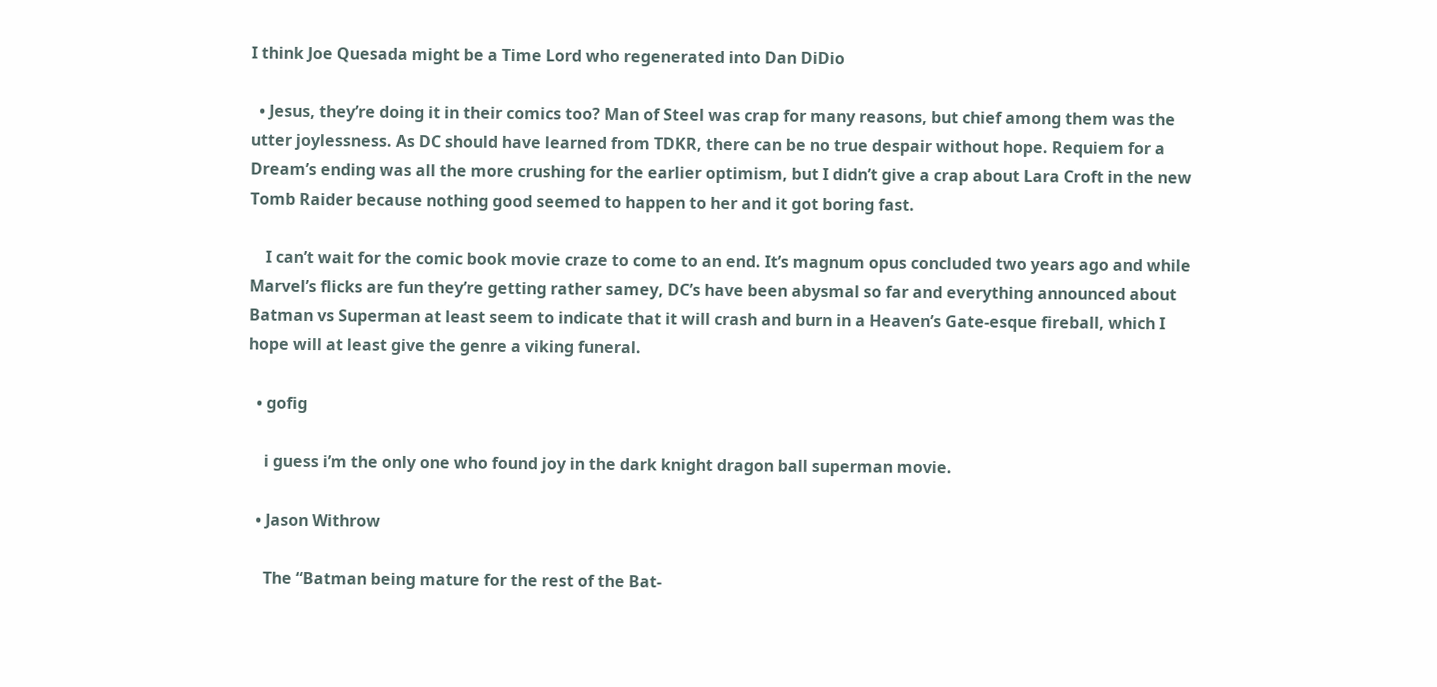I think Joe Quesada might be a Time Lord who regenerated into Dan DiDio

  • Jesus, they’re doing it in their comics too? Man of Steel was crap for many reasons, but chief among them was the utter joylessness. As DC should have learned from TDKR, there can be no true despair without hope. Requiem for a Dream’s ending was all the more crushing for the earlier optimism, but I didn’t give a crap about Lara Croft in the new Tomb Raider because nothing good seemed to happen to her and it got boring fast.

    I can’t wait for the comic book movie craze to come to an end. It’s magnum opus concluded two years ago and while Marvel’s flicks are fun they’re getting rather samey, DC’s have been abysmal so far and everything announced about Batman vs Superman at least seem to indicate that it will crash and burn in a Heaven’s Gate-esque fireball, which I hope will at least give the genre a viking funeral.

  • gofig

    i guess i’m the only one who found joy in the dark knight dragon ball superman movie.

  • Jason Withrow

    The “Batman being mature for the rest of the Bat-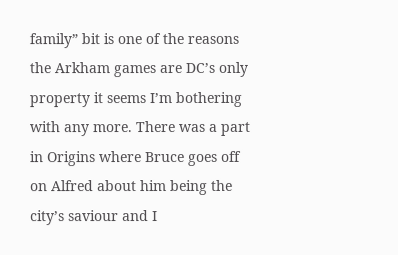family” bit is one of the reasons the Arkham games are DC’s only property it seems I’m bothering with any more. There was a part in Origins where Bruce goes off on Alfred about him being the city’s saviour and I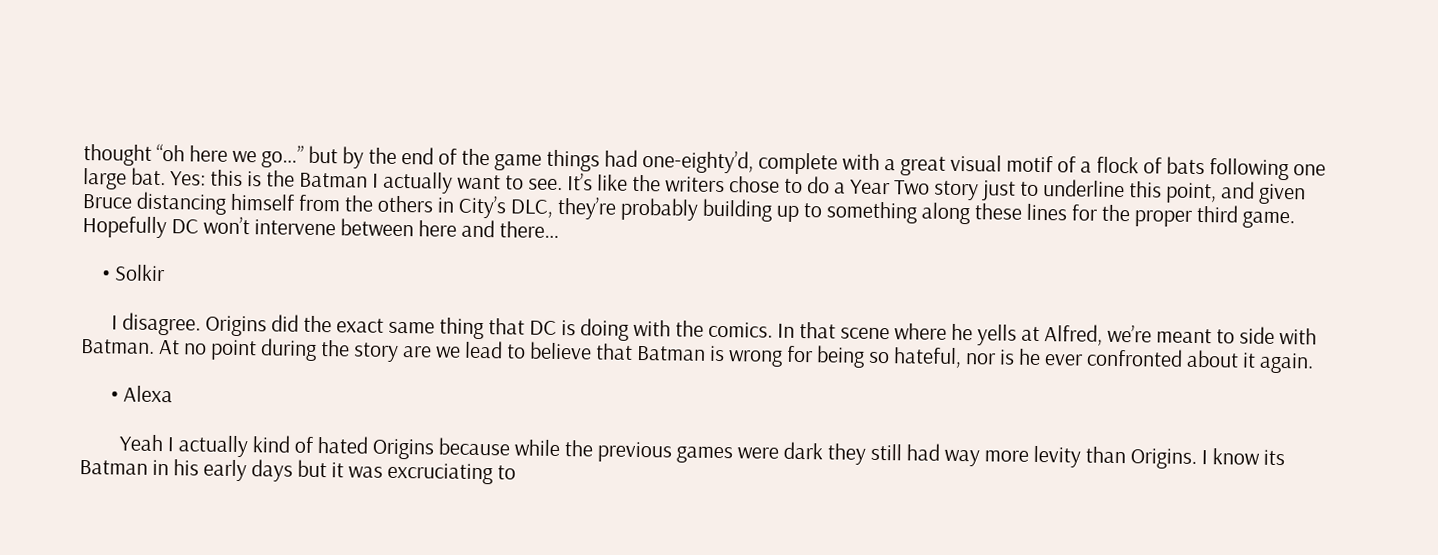thought “oh here we go…” but by the end of the game things had one-eighty’d, complete with a great visual motif of a flock of bats following one large bat. Yes: this is the Batman I actually want to see. It’s like the writers chose to do a Year Two story just to underline this point, and given Bruce distancing himself from the others in City’s DLC, they’re probably building up to something along these lines for the proper third game. Hopefully DC won’t intervene between here and there…

    • Solkir

      I disagree. Origins did the exact same thing that DC is doing with the comics. In that scene where he yells at Alfred, we’re meant to side with Batman. At no point during the story are we lead to believe that Batman is wrong for being so hateful, nor is he ever confronted about it again.

      • Alexa

        Yeah I actually kind of hated Origins because while the previous games were dark they still had way more levity than Origins. I know its Batman in his early days but it was excruciating to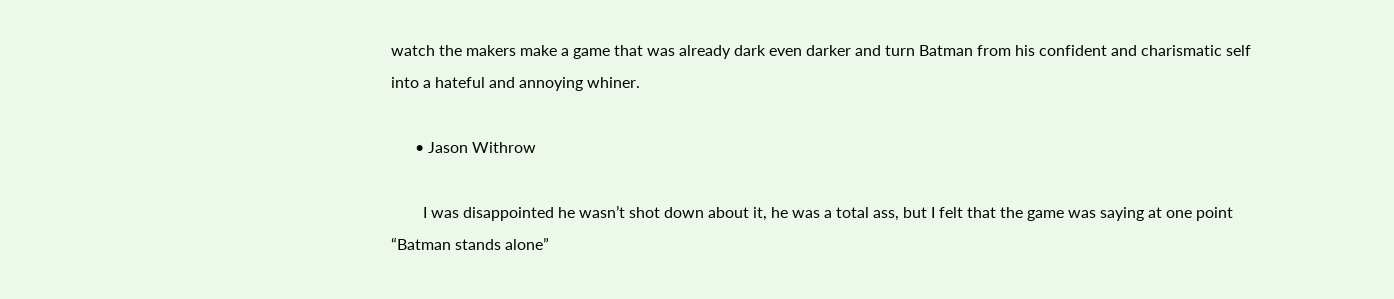watch the makers make a game that was already dark even darker and turn Batman from his confident and charismatic self into a hateful and annoying whiner.

      • Jason Withrow

        I was disappointed he wasn’t shot down about it, he was a total ass, but I felt that the game was saying at one point “Batman stands alone”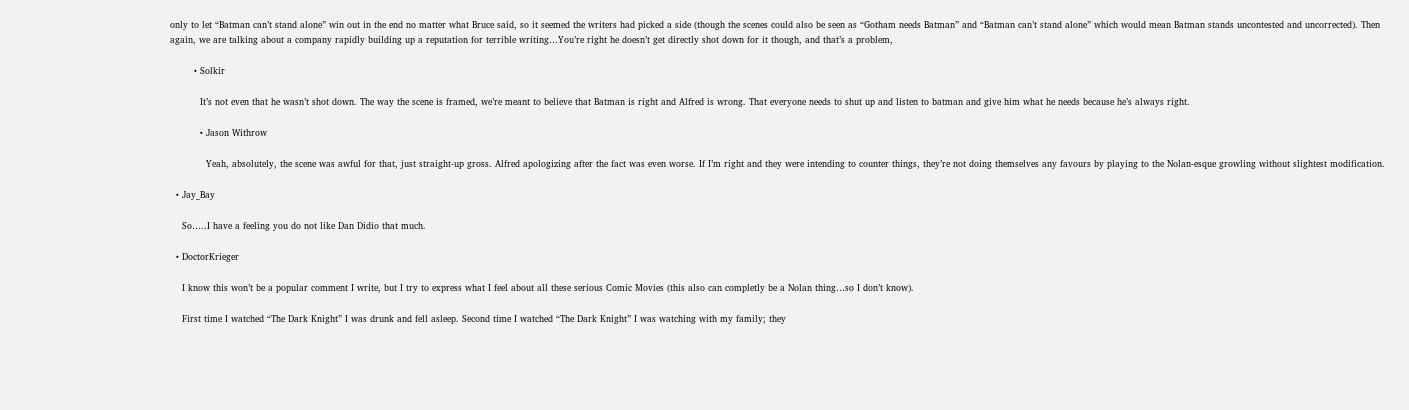only to let “Batman can’t stand alone” win out in the end no matter what Bruce said, so it seemed the writers had picked a side (though the scenes could also be seen as “Gotham needs Batman” and “Batman can’t stand alone” which would mean Batman stands uncontested and uncorrected). Then again, we are talking about a company rapidly building up a reputation for terrible writing…You’re right he doesn’t get directly shot down for it though, and that’s a problem,

        • Solkir

          It’s not even that he wasn’t shot down. The way the scene is framed, we’re meant to believe that Batman is right and Alfred is wrong. That everyone needs to shut up and listen to batman and give him what he needs because he’s always right.

          • Jason Withrow

            Yeah, absolutely, the scene was awful for that, just straight-up gross. Alfred apologizing after the fact was even worse. If I’m right and they were intending to counter things, they’re not doing themselves any favours by playing to the Nolan-esque growling without slightest modification.

  • Jay_Bay

    So…..I have a feeling you do not like Dan Didio that much.

  • DoctorKrieger

    I know this won’t be a popular comment I write, but I try to express what I feel about all these serious Comic Movies (this also can completly be a Nolan thing…so I don’t know).

    First time I watched “The Dark Knight” I was drunk and fell asleep. Second time I watched “The Dark Knight” I was watching with my family; they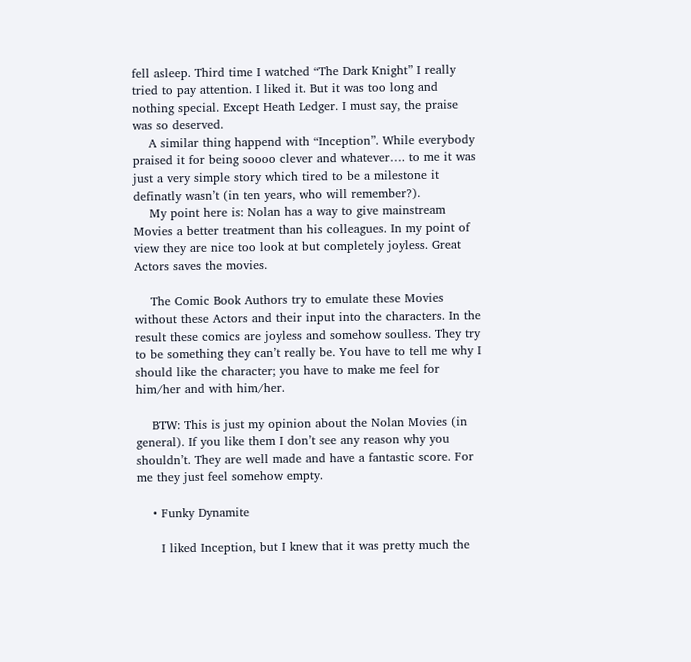fell asleep. Third time I watched “The Dark Knight” I really tried to pay attention. I liked it. But it was too long and nothing special. Except Heath Ledger. I must say, the praise was so deserved.
    A similar thing happend with “Inception”. While everybody praised it for being soooo clever and whatever…. to me it was just a very simple story which tired to be a milestone it definatly wasn’t (in ten years, who will remember?).
    My point here is: Nolan has a way to give mainstream Movies a better treatment than his colleagues. In my point of view they are nice too look at but completely joyless. Great Actors saves the movies.

    The Comic Book Authors try to emulate these Movies without these Actors and their input into the characters. In the result these comics are joyless and somehow soulless. They try to be something they can’t really be. You have to tell me why I should like the character; you have to make me feel for him/her and with him/her.

    BTW: This is just my opinion about the Nolan Movies (in general). If you like them I don’t see any reason why you shouldn’t. They are well made and have a fantastic score. For me they just feel somehow empty.

    • Funky Dynamite

      I liked Inception, but I knew that it was pretty much the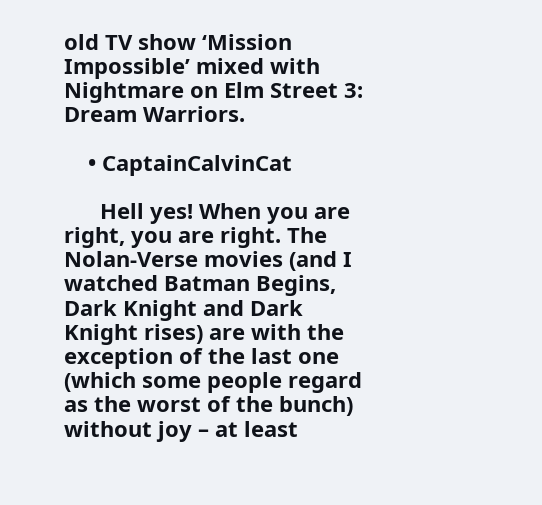old TV show ‘Mission Impossible’ mixed with Nightmare on Elm Street 3: Dream Warriors.

    • CaptainCalvinCat

      Hell yes! When you are right, you are right. The Nolan-Verse movies (and I watched Batman Begins, Dark Knight and Dark Knight rises) are with the exception of the last one (which some people regard as the worst of the bunch) without joy – at least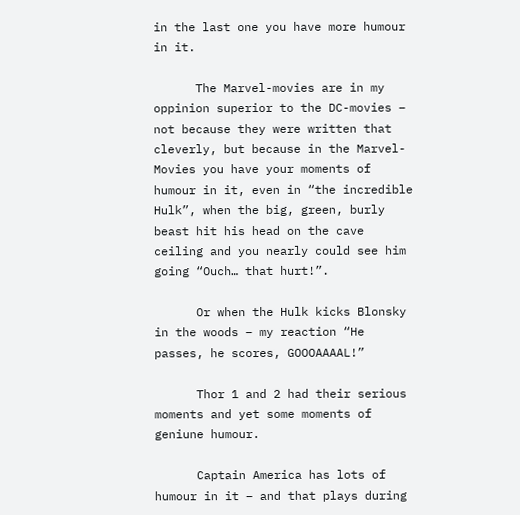in the last one you have more humour in it.

      The Marvel-movies are in my oppinion superior to the DC-movies – not because they were written that cleverly, but because in the Marvel-Movies you have your moments of humour in it, even in “the incredible Hulk”, when the big, green, burly beast hit his head on the cave ceiling and you nearly could see him going “Ouch… that hurt!”.

      Or when the Hulk kicks Blonsky in the woods – my reaction “He passes, he scores, GOOOAAAAL!”

      Thor 1 and 2 had their serious moments and yet some moments of geniune humour.

      Captain America has lots of humour in it – and that plays during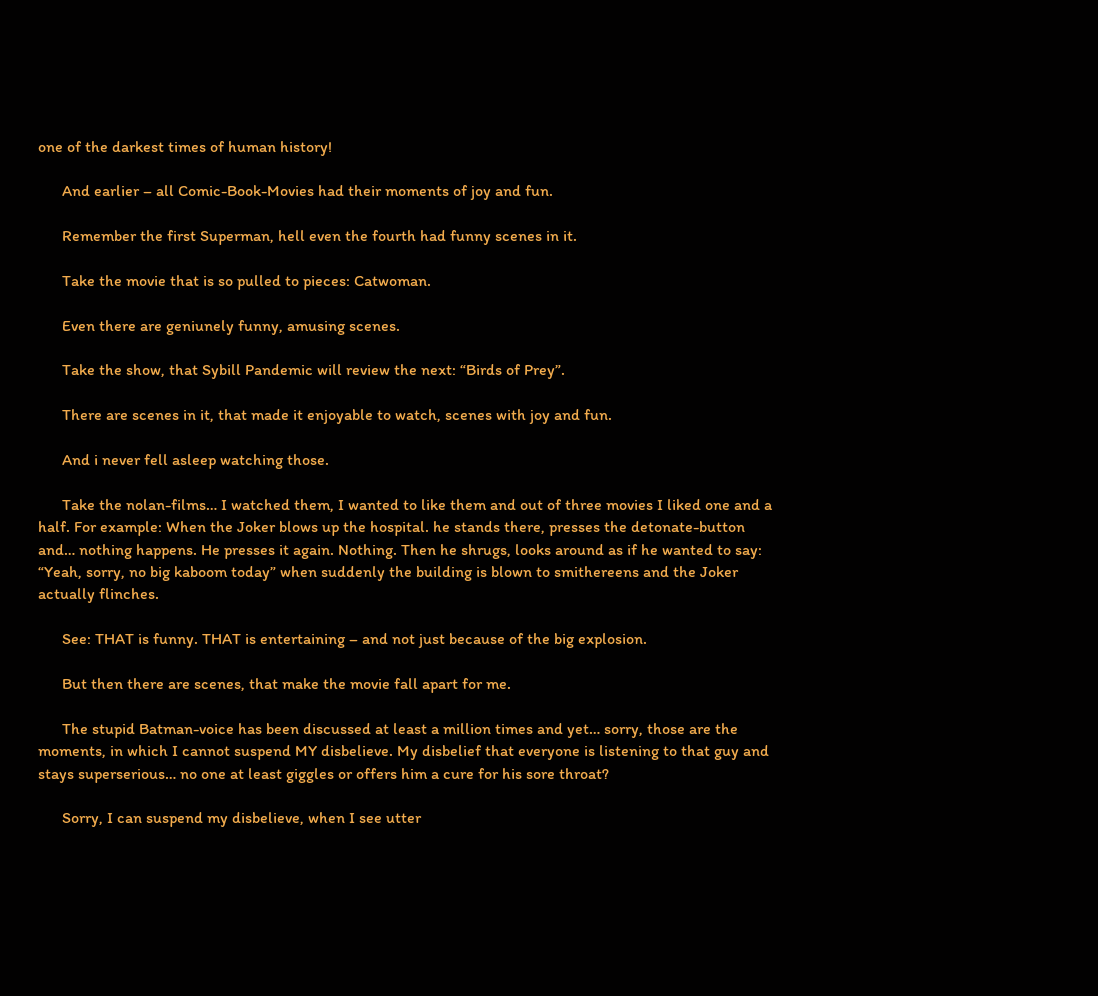one of the darkest times of human history!

      And earlier – all Comic-Book-Movies had their moments of joy and fun.

      Remember the first Superman, hell even the fourth had funny scenes in it.

      Take the movie that is so pulled to pieces: Catwoman.

      Even there are geniunely funny, amusing scenes.

      Take the show, that Sybill Pandemic will review the next: “Birds of Prey”.

      There are scenes in it, that made it enjoyable to watch, scenes with joy and fun.

      And i never fell asleep watching those.

      Take the nolan-films… I watched them, I wanted to like them and out of three movies I liked one and a half. For example: When the Joker blows up the hospital. he stands there, presses the detonate-button and… nothing happens. He presses it again. Nothing. Then he shrugs, looks around as if he wanted to say: “Yeah, sorry, no big kaboom today” when suddenly the building is blown to smithereens and the Joker actually flinches.

      See: THAT is funny. THAT is entertaining – and not just because of the big explosion.

      But then there are scenes, that make the movie fall apart for me.

      The stupid Batman-voice has been discussed at least a million times and yet… sorry, those are the moments, in which I cannot suspend MY disbelieve. My disbelief that everyone is listening to that guy and stays superserious… no one at least giggles or offers him a cure for his sore throat?

      Sorry, I can suspend my disbelieve, when I see utter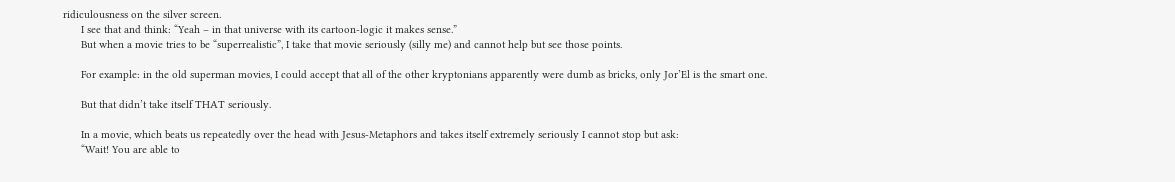ridiculousness on the silver screen.
      I see that and think: “Yeah – in that universe with its cartoon-logic it makes sense.”
      But when a movie tries to be “superrealistic”, I take that movie seriously (silly me) and cannot help but see those points.

      For example: in the old superman movies, I could accept that all of the other kryptonians apparently were dumb as bricks, only Jor’El is the smart one.

      But that didn’t take itself THAT seriously.

      In a movie, which beats us repeatedly over the head with Jesus-Metaphors and takes itself extremely seriously I cannot stop but ask:
      “Wait! You are able to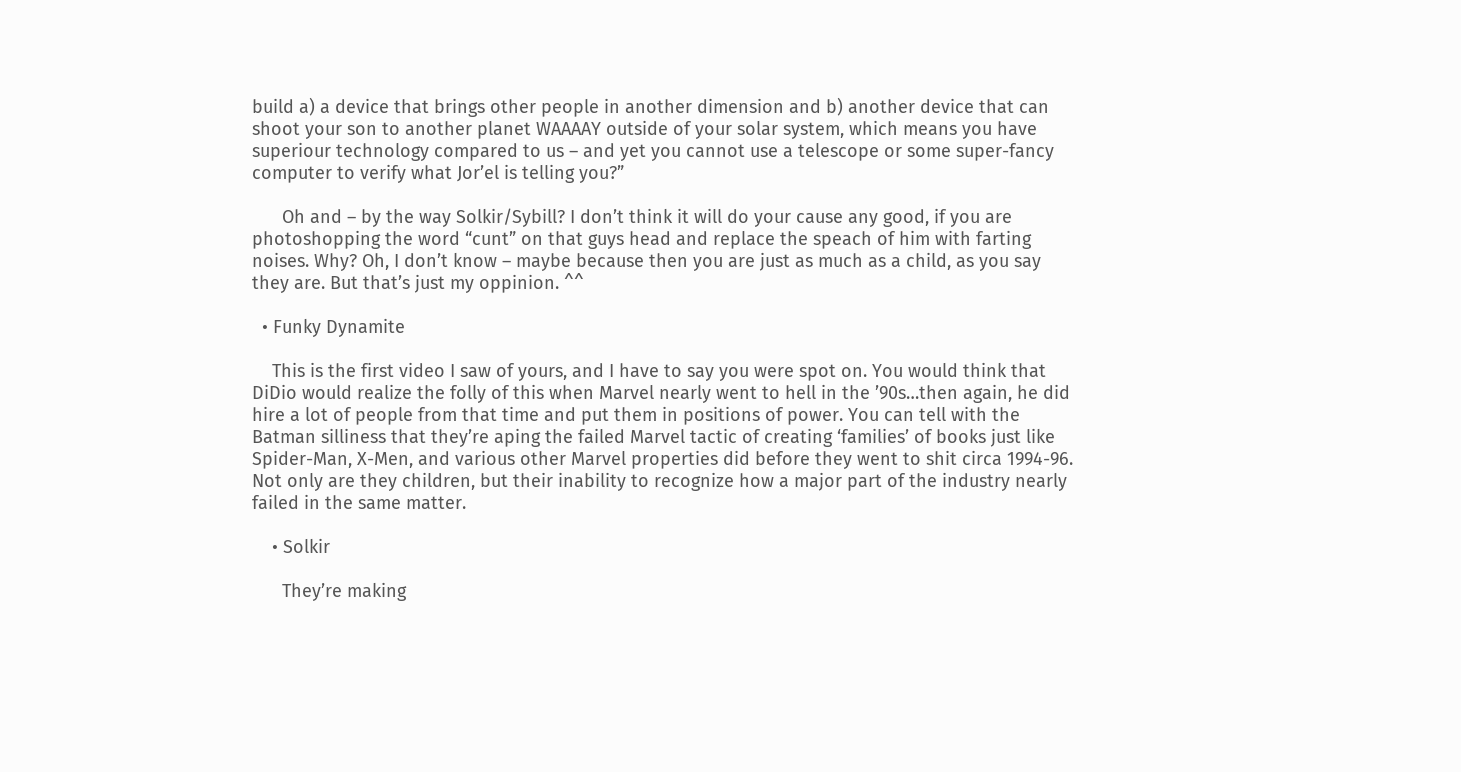build a) a device that brings other people in another dimension and b) another device that can shoot your son to another planet WAAAAY outside of your solar system, which means you have superiour technology compared to us – and yet you cannot use a telescope or some super-fancy computer to verify what Jor’el is telling you?”

      Oh and – by the way Solkir/Sybill? I don’t think it will do your cause any good, if you are photoshopping the word “cunt” on that guys head and replace the speach of him with farting noises. Why? Oh, I don’t know – maybe because then you are just as much as a child, as you say they are. But that’s just my oppinion. ^^

  • Funky Dynamite

    This is the first video I saw of yours, and I have to say you were spot on. You would think that DiDio would realize the folly of this when Marvel nearly went to hell in the ’90s…then again, he did hire a lot of people from that time and put them in positions of power. You can tell with the Batman silliness that they’re aping the failed Marvel tactic of creating ‘families’ of books just like Spider-Man, X-Men, and various other Marvel properties did before they went to shit circa 1994-96. Not only are they children, but their inability to recognize how a major part of the industry nearly failed in the same matter.

    • Solkir

      They’re making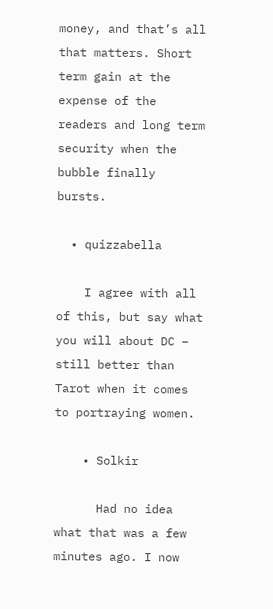money, and that’s all that matters. Short term gain at the expense of the readers and long term security when the bubble finally bursts.

  • quizzabella

    I agree with all of this, but say what you will about DC – still better than Tarot when it comes to portraying women.

    • Solkir

      Had no idea what that was a few minutes ago. I now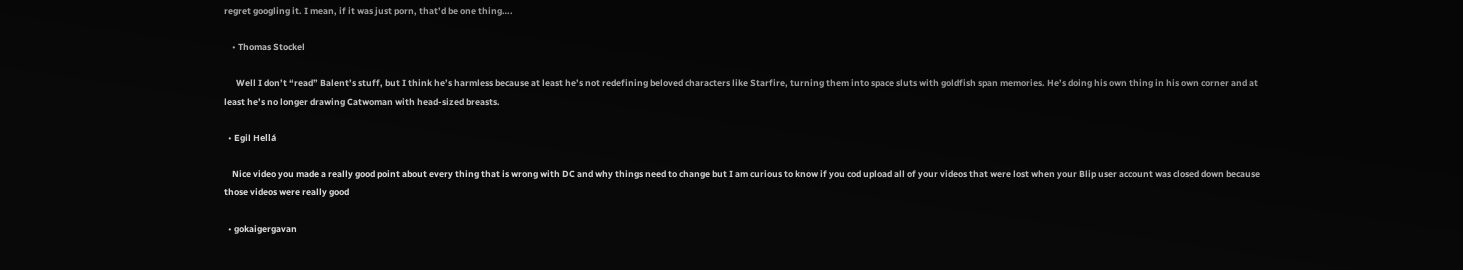regret googling it. I mean, if it was just porn, that’d be one thing….

    • Thomas Stockel

      Well I don’t “read” Balent’s stuff, but I think he’s harmless because at least he’s not redefining beloved characters like Starfire, turning them into space sluts with goldfish span memories. He’s doing his own thing in his own corner and at least he’s no longer drawing Catwoman with head-sized breasts.

  • Egil Hellá

    Nice video you made a really good point about every thing that is wrong with DC and why things need to change but I am curious to know if you cod upload all of your videos that were lost when your Blip user account was closed down because those videos were really good

  • gokaigergavan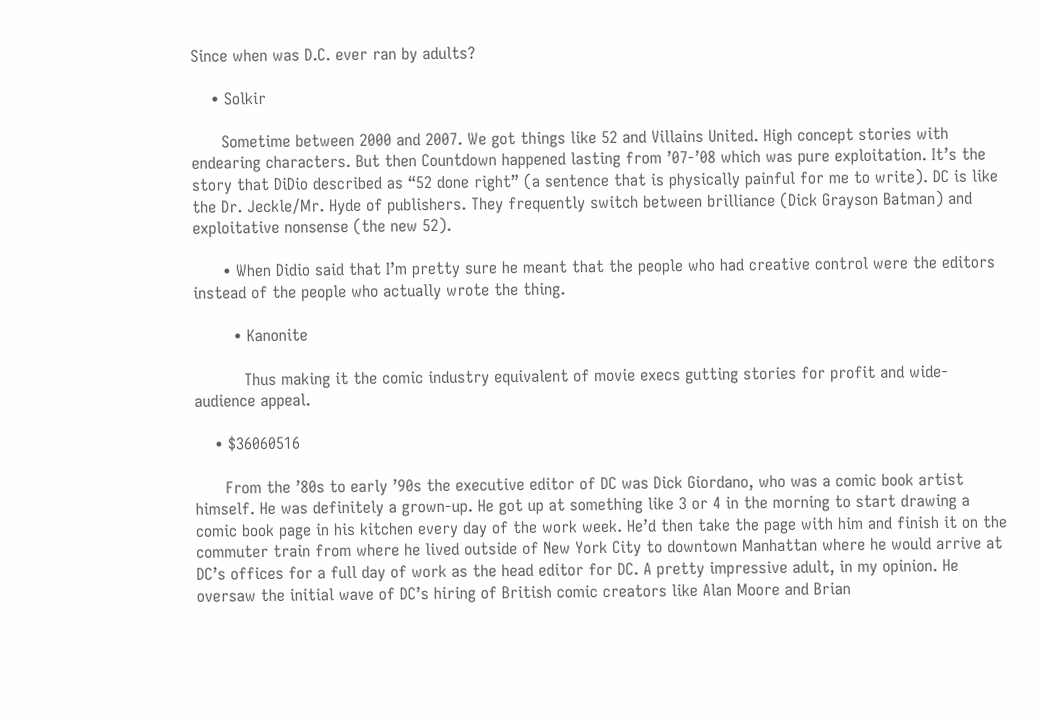Since when was D.C. ever ran by adults?

    • Solkir

      Sometime between 2000 and 2007. We got things like 52 and Villains United. High concept stories with endearing characters. But then Countdown happened lasting from ’07-’08 which was pure exploitation. It’s the story that DiDio described as “52 done right” (a sentence that is physically painful for me to write). DC is like the Dr. Jeckle/Mr. Hyde of publishers. They frequently switch between brilliance (Dick Grayson Batman) and exploitative nonsense (the new 52).

      • When Didio said that I’m pretty sure he meant that the people who had creative control were the editors instead of the people who actually wrote the thing.

        • Kanonite

          Thus making it the comic industry equivalent of movie execs gutting stories for profit and wide-audience appeal.

    • $36060516

      From the ’80s to early ’90s the executive editor of DC was Dick Giordano, who was a comic book artist himself. He was definitely a grown-up. He got up at something like 3 or 4 in the morning to start drawing a comic book page in his kitchen every day of the work week. He’d then take the page with him and finish it on the commuter train from where he lived outside of New York City to downtown Manhattan where he would arrive at DC’s offices for a full day of work as the head editor for DC. A pretty impressive adult, in my opinion. He oversaw the initial wave of DC’s hiring of British comic creators like Alan Moore and Brian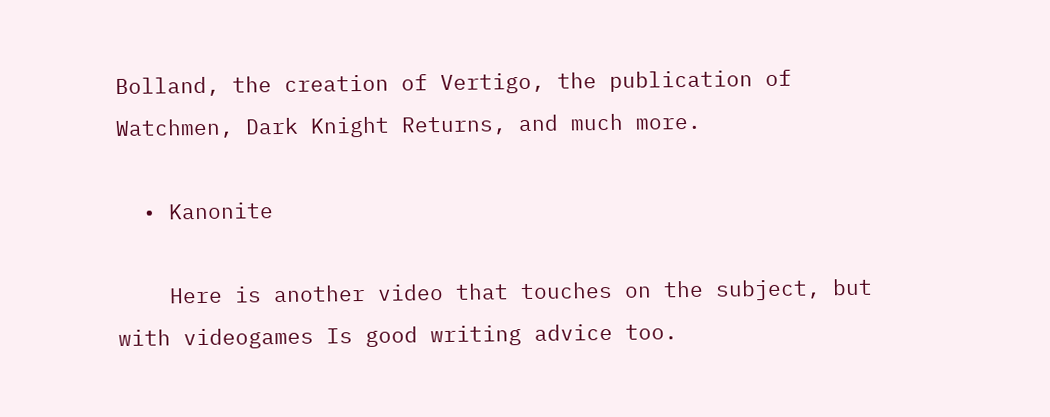Bolland, the creation of Vertigo, the publication of Watchmen, Dark Knight Returns, and much more.

  • Kanonite

    Here is another video that touches on the subject, but with videogames Is good writing advice too.